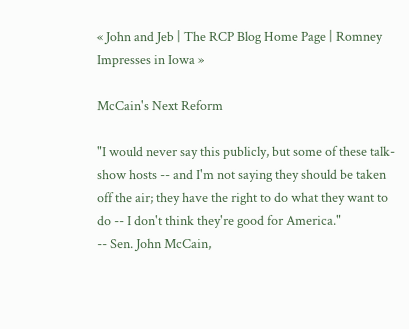« John and Jeb | The RCP Blog Home Page | Romney Impresses in Iowa »

McCain's Next Reform

"I would never say this publicly, but some of these talk-show hosts -- and I'm not saying they should be taken off the air; they have the right to do what they want to do -- I don't think they're good for America."
-- Sen. John McCain,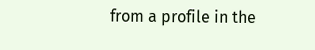from a profile in the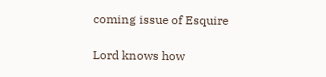coming issue of Esquire

Lord knows how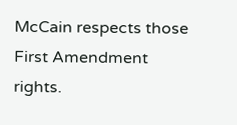McCain respects those First Amendment rights.